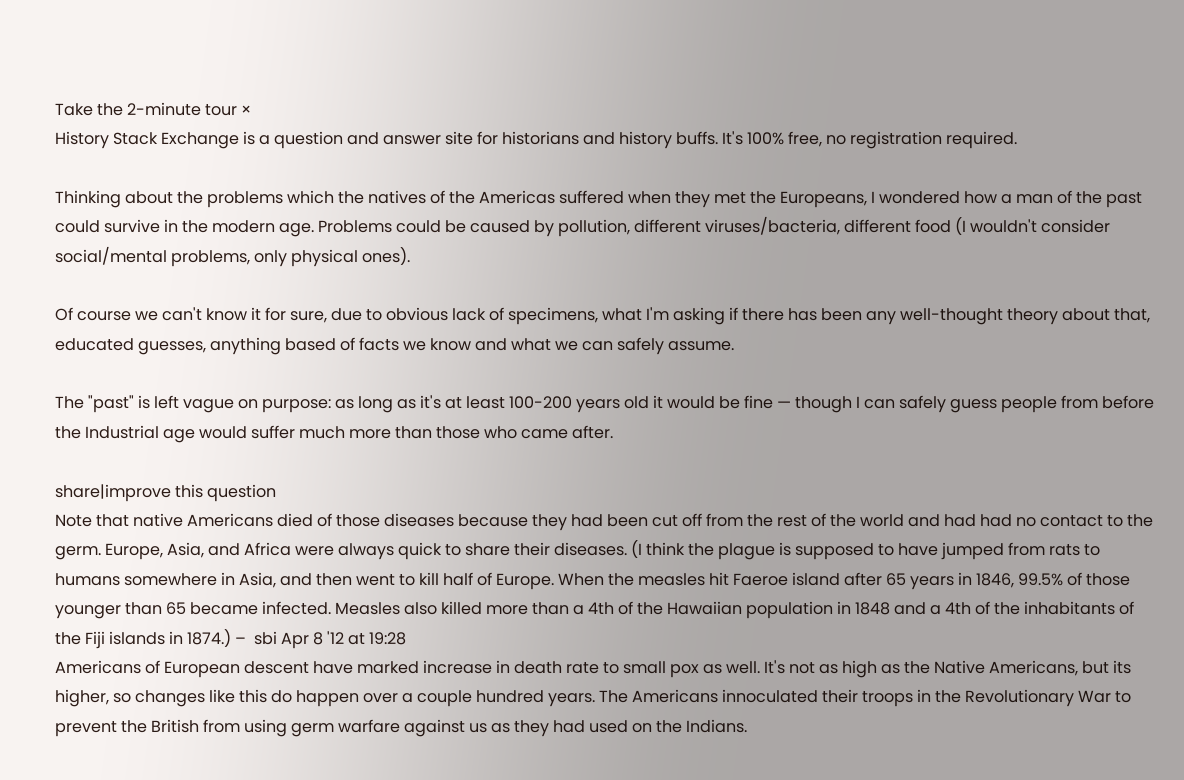Take the 2-minute tour ×
History Stack Exchange is a question and answer site for historians and history buffs. It's 100% free, no registration required.

Thinking about the problems which the natives of the Americas suffered when they met the Europeans, I wondered how a man of the past could survive in the modern age. Problems could be caused by pollution, different viruses/bacteria, different food (I wouldn't consider social/mental problems, only physical ones).

Of course we can't know it for sure, due to obvious lack of specimens, what I'm asking if there has been any well-thought theory about that, educated guesses, anything based of facts we know and what we can safely assume.

The "past" is left vague on purpose: as long as it's at least 100-200 years old it would be fine — though I can safely guess people from before the Industrial age would suffer much more than those who came after.

share|improve this question
Note that native Americans died of those diseases because they had been cut off from the rest of the world and had had no contact to the germ. Europe, Asia, and Africa were always quick to share their diseases. (I think the plague is supposed to have jumped from rats to humans somewhere in Asia, and then went to kill half of Europe. When the measles hit Faeroe island after 65 years in 1846, 99.5% of those younger than 65 became infected. Measles also killed more than a 4th of the Hawaiian population in 1848 and a 4th of the inhabitants of the Fiji islands in 1874.) –  sbi Apr 8 '12 at 19:28
Americans of European descent have marked increase in death rate to small pox as well. It's not as high as the Native Americans, but its higher, so changes like this do happen over a couple hundred years. The Americans innoculated their troops in the Revolutionary War to prevent the British from using germ warfare against us as they had used on the Indians.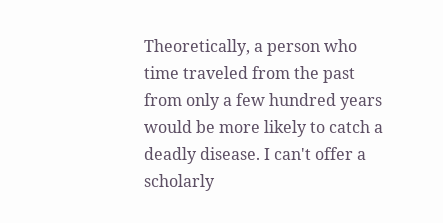Theoretically, a person who time traveled from the past from only a few hundred years would be more likely to catch a deadly disease. I can't offer a scholarly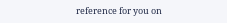reference for you on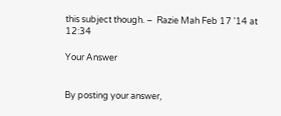this subject though. –  Razie Mah Feb 17 '14 at 12:34

Your Answer


By posting your answer,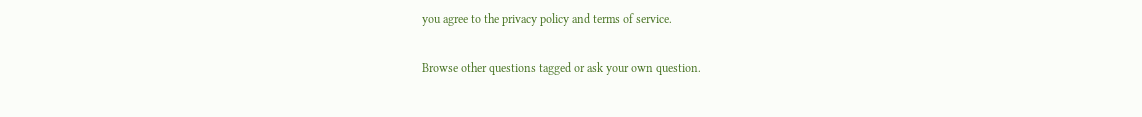you agree to the privacy policy and terms of service.

Browse other questions tagged or ask your own question.